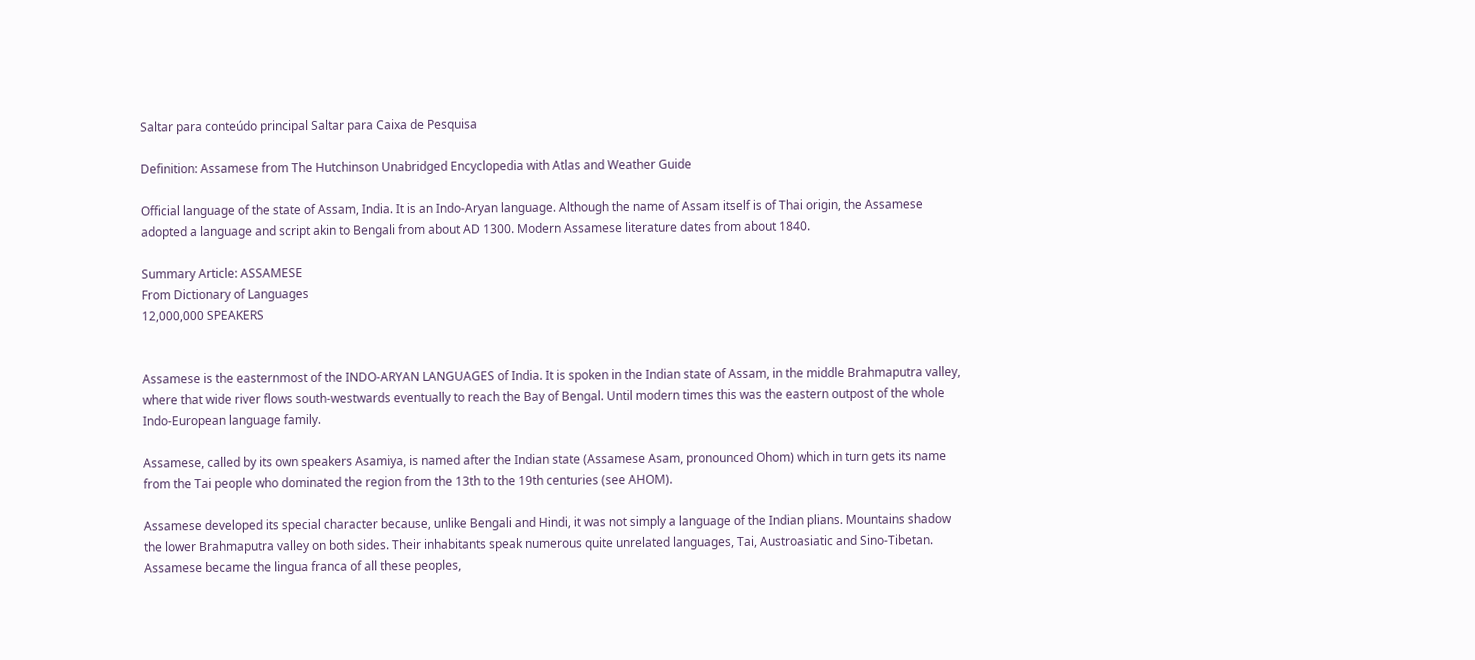Saltar para conteúdo principal Saltar para Caixa de Pesquisa

Definition: Assamese from The Hutchinson Unabridged Encyclopedia with Atlas and Weather Guide

Official language of the state of Assam, India. It is an Indo-Aryan language. Although the name of Assam itself is of Thai origin, the Assamese adopted a language and script akin to Bengali from about AD 1300. Modern Assamese literature dates from about 1840.

Summary Article: ASSAMESE
From Dictionary of Languages
12,000,000 SPEAKERS


Assamese is the easternmost of the INDO-ARYAN LANGUAGES of India. It is spoken in the Indian state of Assam, in the middle Brahmaputra valley, where that wide river flows south-westwards eventually to reach the Bay of Bengal. Until modern times this was the eastern outpost of the whole Indo-European language family.

Assamese, called by its own speakers Asamiya, is named after the Indian state (Assamese Asam, pronounced Ohom) which in turn gets its name from the Tai people who dominated the region from the 13th to the 19th centuries (see AHOM).

Assamese developed its special character because, unlike Bengali and Hindi, it was not simply a language of the Indian plians. Mountains shadow the lower Brahmaputra valley on both sides. Their inhabitants speak numerous quite unrelated languages, Tai, Austroasiatic and Sino-Tibetan. Assamese became the lingua franca of all these peoples,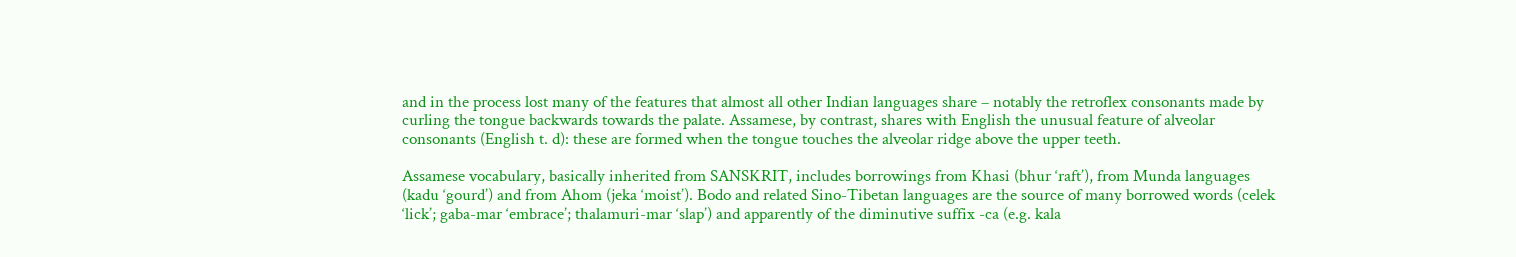and in the process lost many of the features that almost all other Indian languages share – notably the retroflex consonants made by curling the tongue backwards towards the palate. Assamese, by contrast, shares with English the unusual feature of alveolar consonants (English t. d): these are formed when the tongue touches the alveolar ridge above the upper teeth.

Assamese vocabulary, basically inherited from SANSKRIT, includes borrowings from Khasi (bhur ‘raft’), from Munda languages (kadu ‘gourd’) and from Ahom (jeka ‘moist’). Bodo and related Sino-Tibetan languages are the source of many borrowed words (celek ‘lick’; gaba-mar ‘embrace’; thalamuri-mar ‘slap’) and apparently of the diminutive suffix -ca (e.g. kala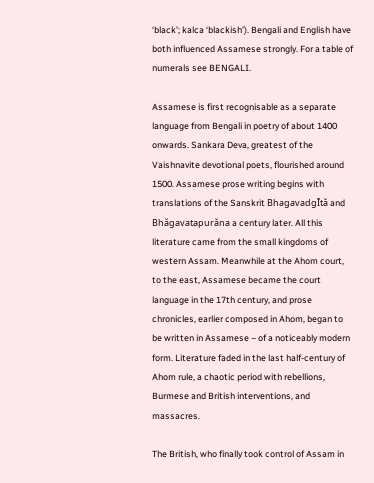‘black’; kalca ‘blackish’). Bengali and English have both influenced Assamese strongly. For a table of numerals see BENGALI.

Assamese is first recognisable as a separate language from Bengali in poetry of about 1400 onwards. Sankara Deva, greatest of the Vaishnavite devotional poets, flourished around 1500. Assamese prose writing begins with translations of the Sanskrit BhagavadgĪtǎ and Bhǎgavatapurǎna a century later. All this literature came from the small kingdoms of western Assam. Meanwhile at the Ahom court, to the east, Assamese became the court language in the 17th century, and prose chronicles, earlier composed in Ahom, began to be written in Assamese – of a noticeably modern form. Literature faded in the last half-century of Ahom rule, a chaotic period with rebellions, Burmese and British interventions, and massacres.

The British, who finally took control of Assam in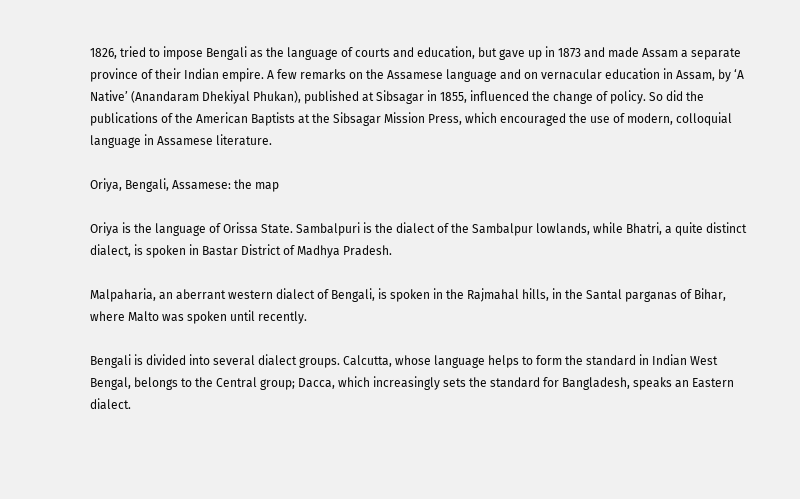1826, tried to impose Bengali as the language of courts and education, but gave up in 1873 and made Assam a separate province of their Indian empire. A few remarks on the Assamese language and on vernacular education in Assam, by ‘A Native’ (Anandaram Dhekiyal Phukan), published at Sibsagar in 1855, influenced the change of policy. So did the publications of the American Baptists at the Sibsagar Mission Press, which encouraged the use of modern, colloquial language in Assamese literature.

Oriya, Bengali, Assamese: the map

Oriya is the language of Orissa State. Sambalpuri is the dialect of the Sambalpur lowlands, while Bhatri, a quite distinct dialect, is spoken in Bastar District of Madhya Pradesh.

Malpaharia, an aberrant western dialect of Bengali, is spoken in the Rajmahal hills, in the Santal parganas of Bihar, where Malto was spoken until recently.

Bengali is divided into several dialect groups. Calcutta, whose language helps to form the standard in Indian West Bengal, belongs to the Central group; Dacca, which increasingly sets the standard for Bangladesh, speaks an Eastern dialect.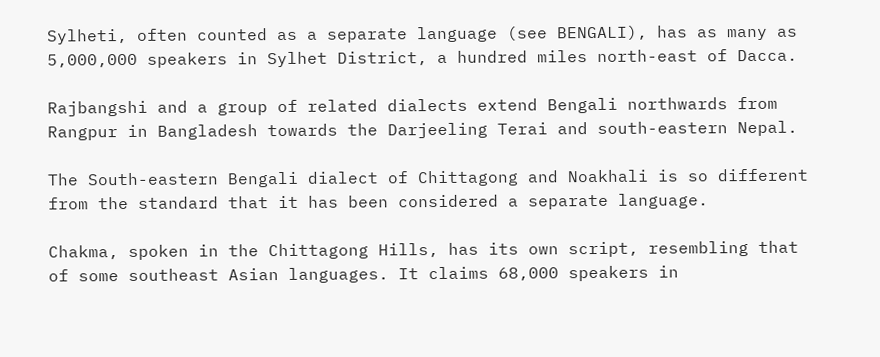Sylheti, often counted as a separate language (see BENGALI), has as many as 5,000,000 speakers in Sylhet District, a hundred miles north-east of Dacca.

Rajbangshi and a group of related dialects extend Bengali northwards from Rangpur in Bangladesh towards the Darjeeling Terai and south-eastern Nepal.

The South-eastern Bengali dialect of Chittagong and Noakhali is so different from the standard that it has been considered a separate language.

Chakma, spoken in the Chittagong Hills, has its own script, resembling that of some southeast Asian languages. It claims 68,000 speakers in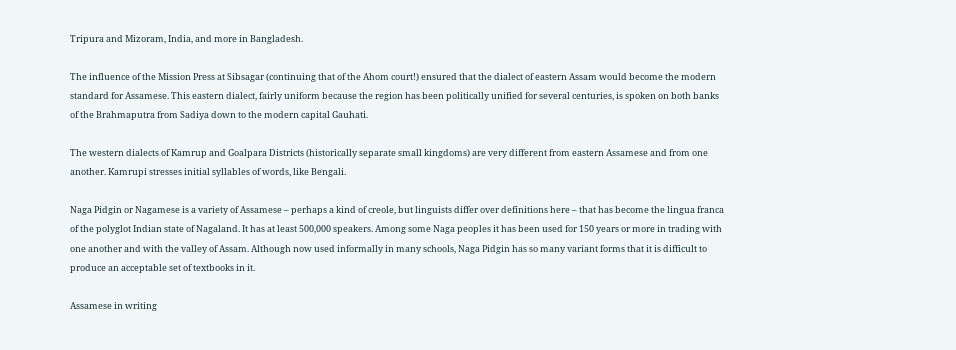Tripura and Mizoram, India, and more in Bangladesh.

The influence of the Mission Press at Sibsagar (continuing that of the Ahom court!) ensured that the dialect of eastern Assam would become the modern standard for Assamese. This eastern dialect, fairly uniform because the region has been politically unified for several centuries, is spoken on both banks of the Brahmaputra from Sadiya down to the modern capital Gauhati.

The western dialects of Kamrup and Goalpara Districts (historically separate small kingdoms) are very different from eastern Assamese and from one another. Kamrupi stresses initial syllables of words, like Bengali.

Naga Pidgin or Nagamese is a variety of Assamese – perhaps a kind of creole, but linguists differ over definitions here – that has become the lingua franca of the polyglot Indian state of Nagaland. It has at least 500,000 speakers. Among some Naga peoples it has been used for 150 years or more in trading with one another and with the valley of Assam. Although now used informally in many schools, Naga Pidgin has so many variant forms that it is difficult to produce an acceptable set of textbooks in it.

Assamese in writing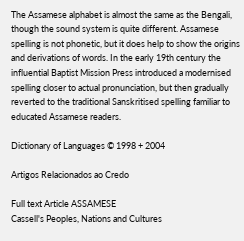The Assamese alphabet is almost the same as the Bengali, though the sound system is quite different. Assamese spelling is not phonetic, but it does help to show the origins and derivations of words. In the early 19th century the influential Baptist Mission Press introduced a modernised spelling closer to actual pronunciation, but then gradually reverted to the traditional Sanskritised spelling familiar to educated Assamese readers.

Dictionary of Languages © 1998 + 2004

Artigos Relacionados ao Credo

Full text Article ASSAMESE
Cassell's Peoples, Nations and Cultures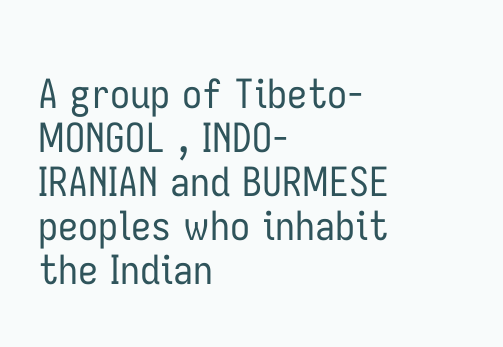A group of Tibeto- MONGOL , INDO-IRANIAN and BURMESE peoples who inhabit the Indian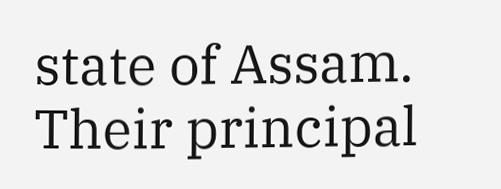state of Assam. Their principal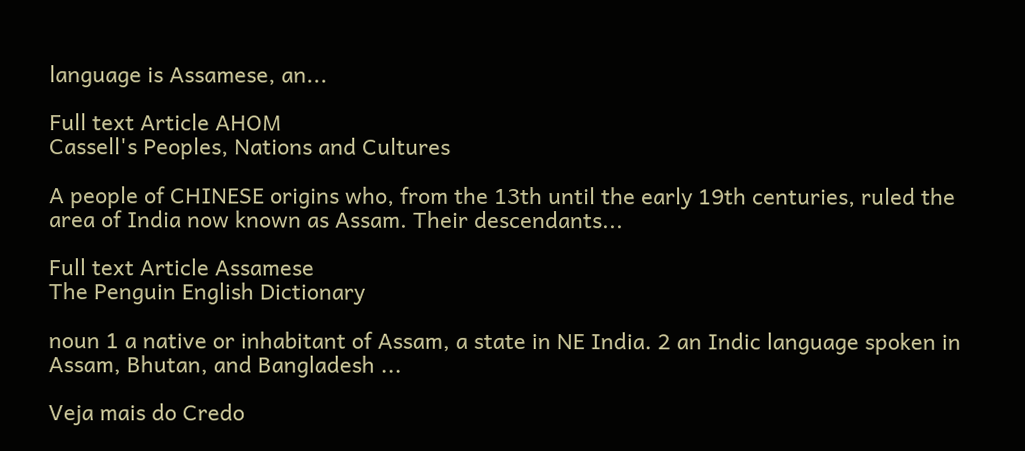language is Assamese, an...

Full text Article AHOM
Cassell's Peoples, Nations and Cultures

A people of CHINESE origins who, from the 13th until the early 19th centuries, ruled the area of India now known as Assam. Their descendants...

Full text Article Assamese
The Penguin English Dictionary

noun 1 a native or inhabitant of Assam, a state in NE India. 2 an Indic language spoken in Assam, Bhutan, and Bangladesh ...

Veja mais do Credo